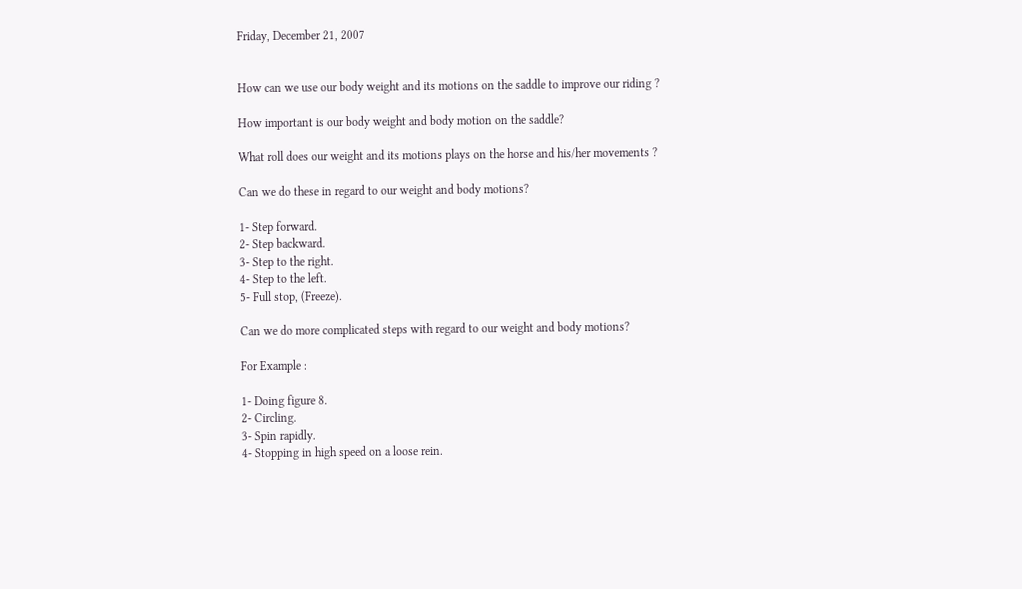Friday, December 21, 2007


How can we use our body weight and its motions on the saddle to improve our riding ?

How important is our body weight and body motion on the saddle?

What roll does our weight and its motions plays on the horse and his/her movements ?

Can we do these in regard to our weight and body motions?

1- Step forward.
2- Step backward.
3- Step to the right.
4- Step to the left.
5- Full stop, (Freeze).

Can we do more complicated steps with regard to our weight and body motions?

For Example :

1- Doing figure 8.
2- Circling.
3- Spin rapidly.
4- Stopping in high speed on a loose rein.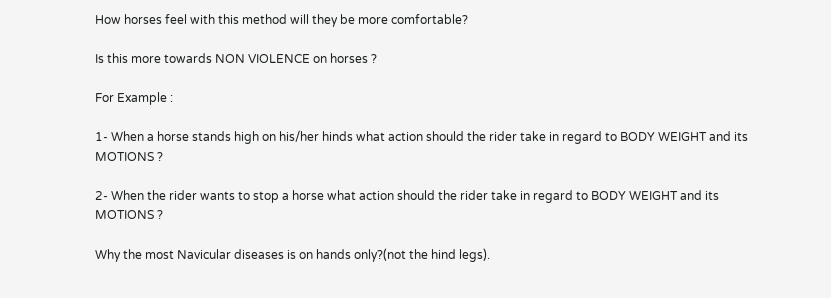How horses feel with this method will they be more comfortable?

Is this more towards NON VIOLENCE on horses ?

For Example :

1- When a horse stands high on his/her hinds what action should the rider take in regard to BODY WEIGHT and its MOTIONS ?

2- When the rider wants to stop a horse what action should the rider take in regard to BODY WEIGHT and its MOTIONS ?

Why the most Navicular diseases is on hands only?(not the hind legs).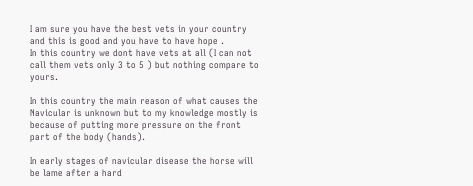I am sure you have the best vets in your country and this is good and you have to have hope .
In this country we dont have vets at all (I can not call them vets only 3 to 5 ) but nothing compare to yours.

In this country the main reason of what causes the Navicular is unknown but to my knowledge mostly is because of putting more pressure on the front part of the body (hands).

In early stages of navicular disease the horse will be lame after a hard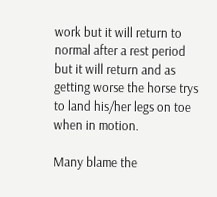work but it will return to normal after a rest period but it will return and as getting worse the horse trys to land his/her legs on toe when in motion.

Many blame the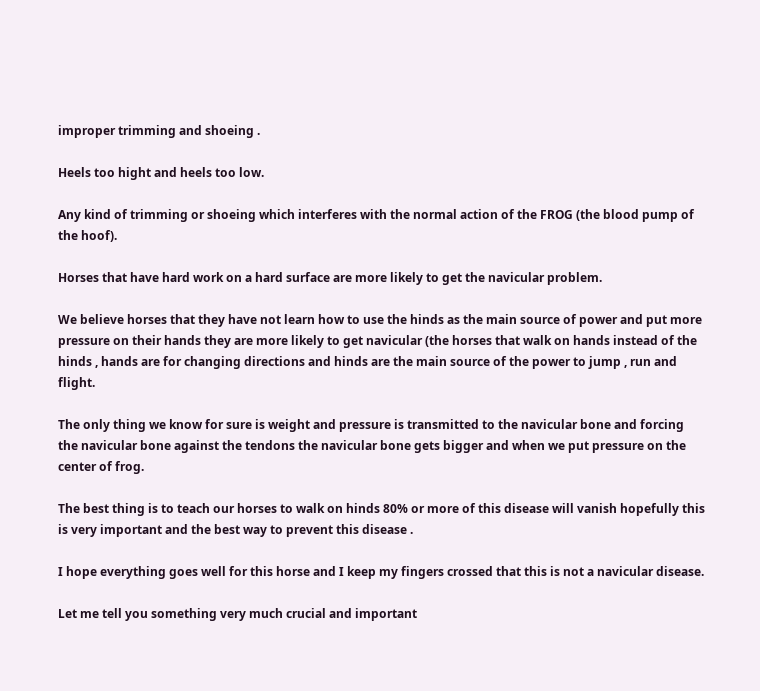improper trimming and shoeing .

Heels too hight and heels too low.

Any kind of trimming or shoeing which interferes with the normal action of the FROG (the blood pump of the hoof).

Horses that have hard work on a hard surface are more likely to get the navicular problem.

We believe horses that they have not learn how to use the hinds as the main source of power and put more pressure on their hands they are more likely to get navicular (the horses that walk on hands instead of the hinds , hands are for changing directions and hinds are the main source of the power to jump , run and flight.

The only thing we know for sure is weight and pressure is transmitted to the navicular bone and forcing the navicular bone against the tendons the navicular bone gets bigger and when we put pressure on the center of frog.

The best thing is to teach our horses to walk on hinds 80% or more of this disease will vanish hopefully this is very important and the best way to prevent this disease .

I hope everything goes well for this horse and I keep my fingers crossed that this is not a navicular disease.

Let me tell you something very much crucial and important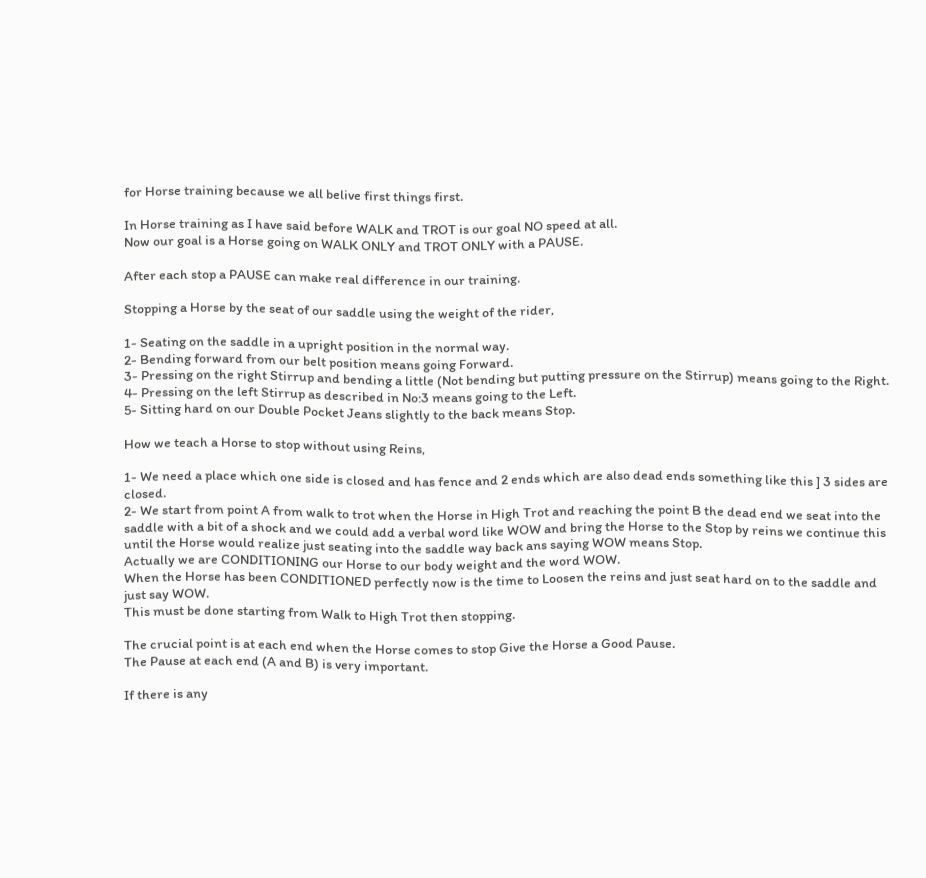for Horse training because we all belive first things first.

In Horse training as I have said before WALK and TROT is our goal NO speed at all.
Now our goal is a Horse going on WALK ONLY and TROT ONLY with a PAUSE.

After each stop a PAUSE can make real difference in our training.

Stopping a Horse by the seat of our saddle using the weight of the rider,

1- Seating on the saddle in a upright position in the normal way.
2- Bending forward from our belt position means going Forward.
3- Pressing on the right Stirrup and bending a little (Not bending but putting pressure on the Stirrup) means going to the Right.
4- Pressing on the left Stirrup as described in No:3 means going to the Left.
5- Sitting hard on our Double Pocket Jeans slightly to the back means Stop.

How we teach a Horse to stop without using Reins,

1- We need a place which one side is closed and has fence and 2 ends which are also dead ends something like this ] 3 sides are closed.
2- We start from point A from walk to trot when the Horse in High Trot and reaching the point B the dead end we seat into the saddle with a bit of a shock and we could add a verbal word like WOW and bring the Horse to the Stop by reins we continue this until the Horse would realize just seating into the saddle way back ans saying WOW means Stop.
Actually we are CONDITIONING our Horse to our body weight and the word WOW.
When the Horse has been CONDITIONED perfectly now is the time to Loosen the reins and just seat hard on to the saddle and just say WOW.
This must be done starting from Walk to High Trot then stopping.

The crucial point is at each end when the Horse comes to stop Give the Horse a Good Pause.
The Pause at each end (A and B) is very important.

If there is any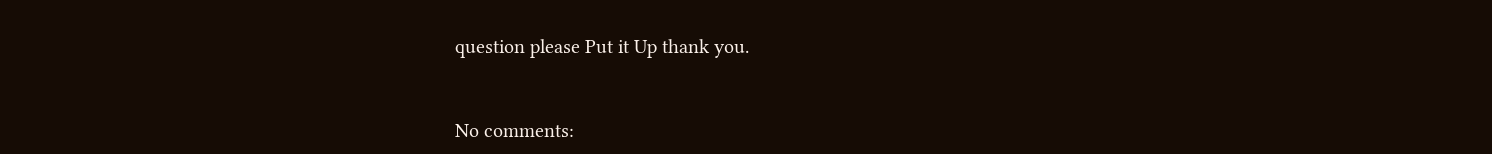question please Put it Up thank you.


No comments: